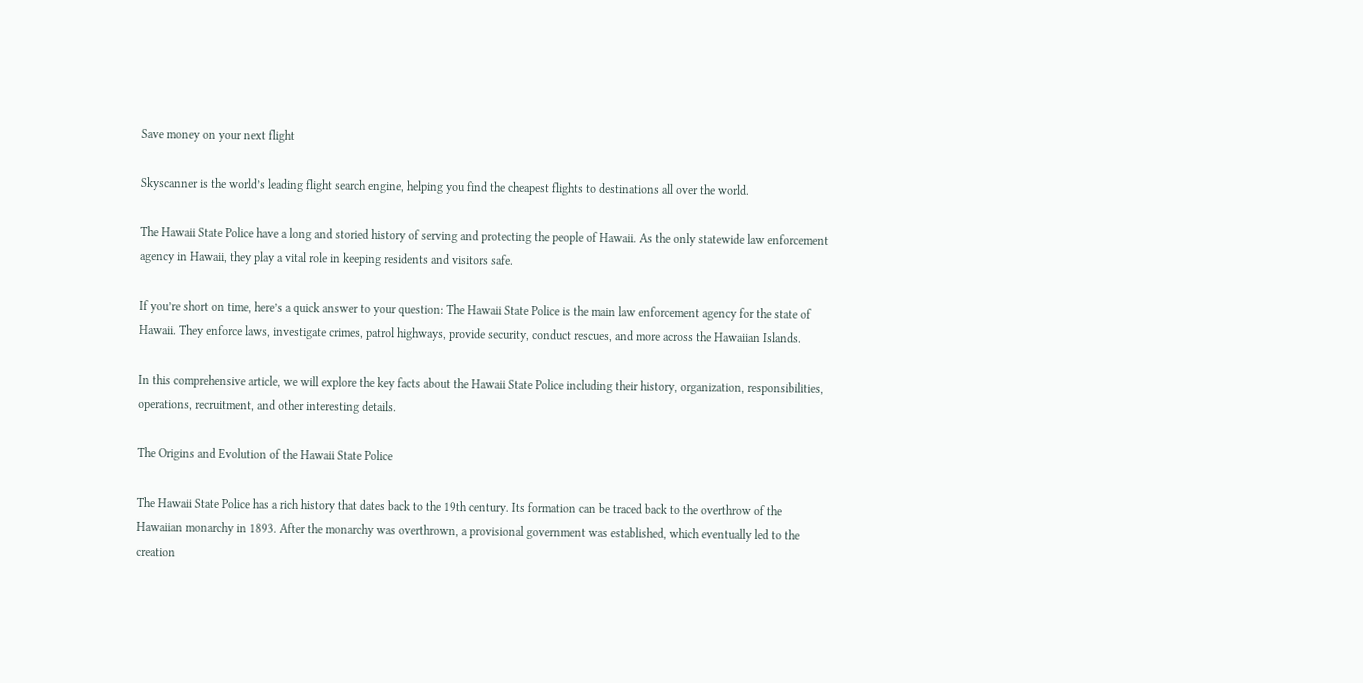Save money on your next flight

Skyscanner is the world’s leading flight search engine, helping you find the cheapest flights to destinations all over the world.

The Hawaii State Police have a long and storied history of serving and protecting the people of Hawaii. As the only statewide law enforcement agency in Hawaii, they play a vital role in keeping residents and visitors safe.

If you’re short on time, here’s a quick answer to your question: The Hawaii State Police is the main law enforcement agency for the state of Hawaii. They enforce laws, investigate crimes, patrol highways, provide security, conduct rescues, and more across the Hawaiian Islands.

In this comprehensive article, we will explore the key facts about the Hawaii State Police including their history, organization, responsibilities, operations, recruitment, and other interesting details.

The Origins and Evolution of the Hawaii State Police

The Hawaii State Police has a rich history that dates back to the 19th century. Its formation can be traced back to the overthrow of the Hawaiian monarchy in 1893. After the monarchy was overthrown, a provisional government was established, which eventually led to the creation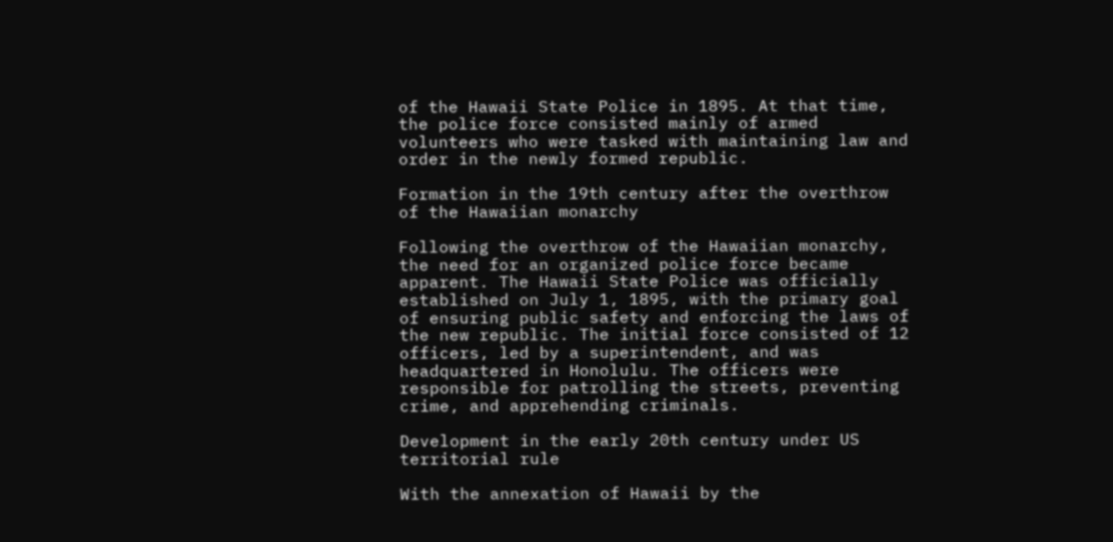of the Hawaii State Police in 1895. At that time, the police force consisted mainly of armed volunteers who were tasked with maintaining law and order in the newly formed republic.

Formation in the 19th century after the overthrow of the Hawaiian monarchy

Following the overthrow of the Hawaiian monarchy, the need for an organized police force became apparent. The Hawaii State Police was officially established on July 1, 1895, with the primary goal of ensuring public safety and enforcing the laws of the new republic. The initial force consisted of 12 officers, led by a superintendent, and was headquartered in Honolulu. The officers were responsible for patrolling the streets, preventing crime, and apprehending criminals.

Development in the early 20th century under US territorial rule

With the annexation of Hawaii by the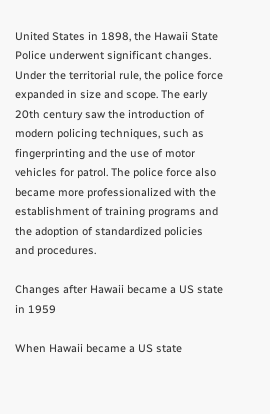United States in 1898, the Hawaii State Police underwent significant changes. Under the territorial rule, the police force expanded in size and scope. The early 20th century saw the introduction of modern policing techniques, such as fingerprinting and the use of motor vehicles for patrol. The police force also became more professionalized with the establishment of training programs and the adoption of standardized policies and procedures.

Changes after Hawaii became a US state in 1959

When Hawaii became a US state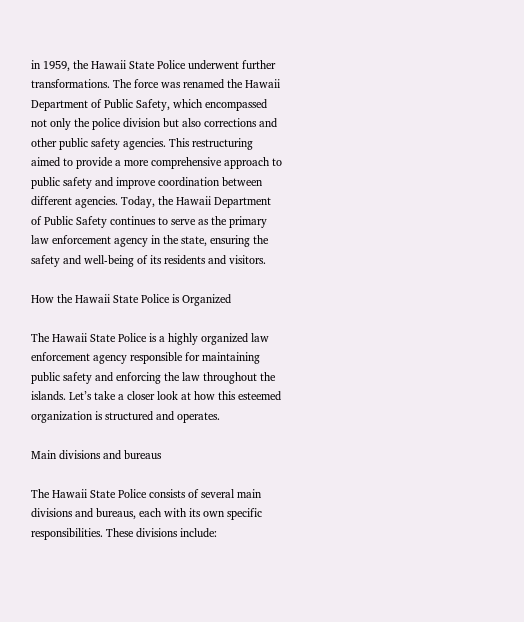in 1959, the Hawaii State Police underwent further transformations. The force was renamed the Hawaii Department of Public Safety, which encompassed not only the police division but also corrections and other public safety agencies. This restructuring aimed to provide a more comprehensive approach to public safety and improve coordination between different agencies. Today, the Hawaii Department of Public Safety continues to serve as the primary law enforcement agency in the state, ensuring the safety and well-being of its residents and visitors.

How the Hawaii State Police is Organized

The Hawaii State Police is a highly organized law enforcement agency responsible for maintaining public safety and enforcing the law throughout the islands. Let’s take a closer look at how this esteemed organization is structured and operates.

Main divisions and bureaus

The Hawaii State Police consists of several main divisions and bureaus, each with its own specific responsibilities. These divisions include: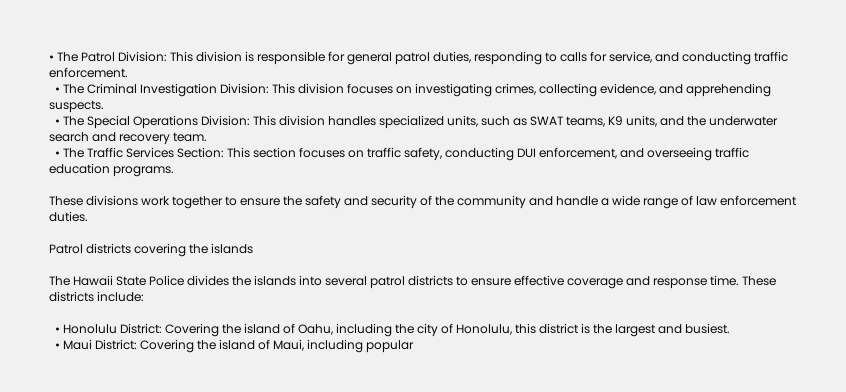• The Patrol Division: This division is responsible for general patrol duties, responding to calls for service, and conducting traffic enforcement.
  • The Criminal Investigation Division: This division focuses on investigating crimes, collecting evidence, and apprehending suspects.
  • The Special Operations Division: This division handles specialized units, such as SWAT teams, K9 units, and the underwater search and recovery team.
  • The Traffic Services Section: This section focuses on traffic safety, conducting DUI enforcement, and overseeing traffic education programs.

These divisions work together to ensure the safety and security of the community and handle a wide range of law enforcement duties.

Patrol districts covering the islands

The Hawaii State Police divides the islands into several patrol districts to ensure effective coverage and response time. These districts include:

  • Honolulu District: Covering the island of Oahu, including the city of Honolulu, this district is the largest and busiest.
  • Maui District: Covering the island of Maui, including popular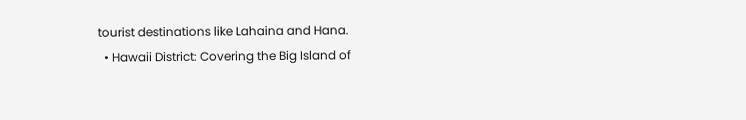tourist destinations like Lahaina and Hana.
  • Hawaii District: Covering the Big Island of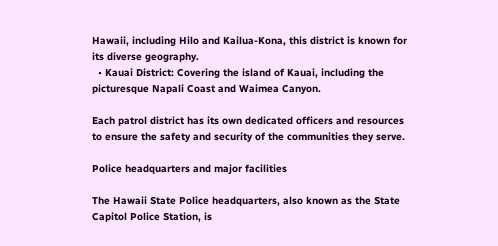Hawaii, including Hilo and Kailua-Kona, this district is known for its diverse geography.
  • Kauai District: Covering the island of Kauai, including the picturesque Napali Coast and Waimea Canyon.

Each patrol district has its own dedicated officers and resources to ensure the safety and security of the communities they serve.

Police headquarters and major facilities

The Hawaii State Police headquarters, also known as the State Capitol Police Station, is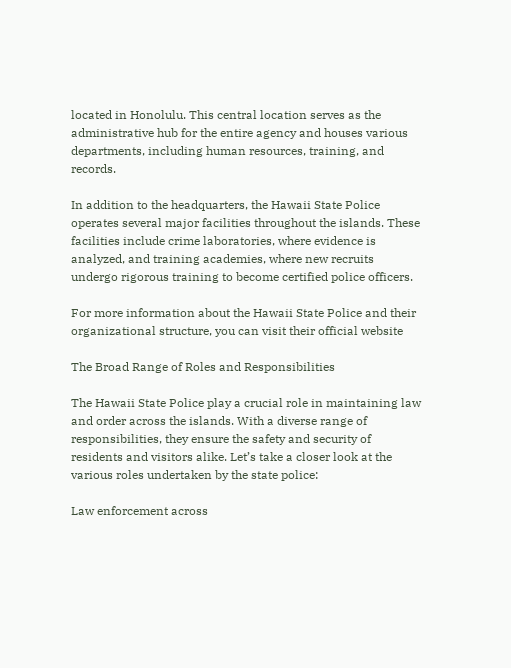located in Honolulu. This central location serves as the administrative hub for the entire agency and houses various departments, including human resources, training, and records.

In addition to the headquarters, the Hawaii State Police operates several major facilities throughout the islands. These facilities include crime laboratories, where evidence is analyzed, and training academies, where new recruits undergo rigorous training to become certified police officers.

For more information about the Hawaii State Police and their organizational structure, you can visit their official website

The Broad Range of Roles and Responsibilities

The Hawaii State Police play a crucial role in maintaining law and order across the islands. With a diverse range of responsibilities, they ensure the safety and security of residents and visitors alike. Let’s take a closer look at the various roles undertaken by the state police:

Law enforcement across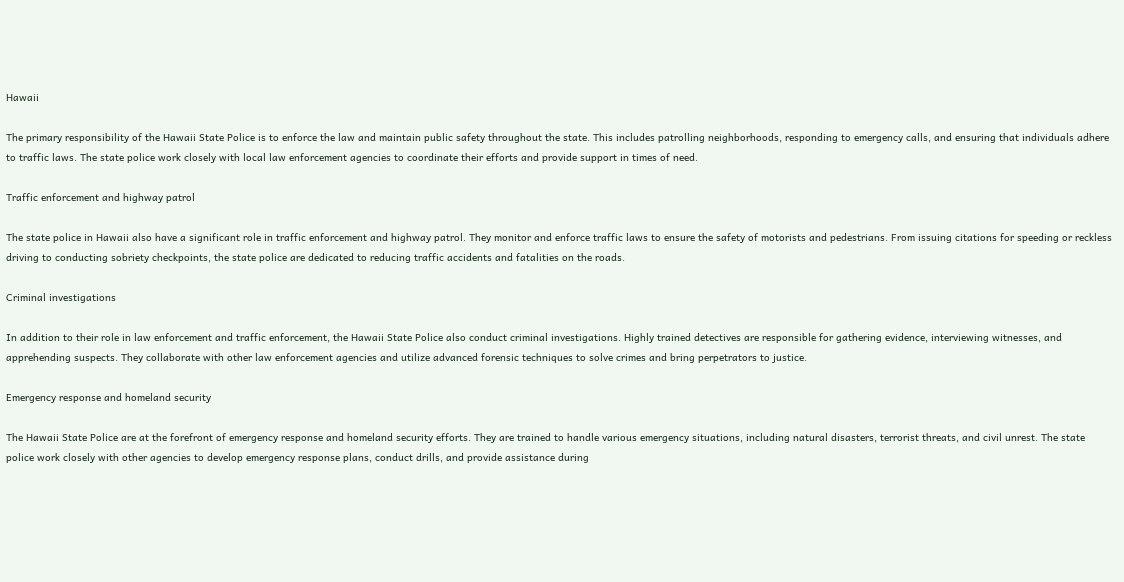Hawaii

The primary responsibility of the Hawaii State Police is to enforce the law and maintain public safety throughout the state. This includes patrolling neighborhoods, responding to emergency calls, and ensuring that individuals adhere to traffic laws. The state police work closely with local law enforcement agencies to coordinate their efforts and provide support in times of need.

Traffic enforcement and highway patrol

The state police in Hawaii also have a significant role in traffic enforcement and highway patrol. They monitor and enforce traffic laws to ensure the safety of motorists and pedestrians. From issuing citations for speeding or reckless driving to conducting sobriety checkpoints, the state police are dedicated to reducing traffic accidents and fatalities on the roads.

Criminal investigations

In addition to their role in law enforcement and traffic enforcement, the Hawaii State Police also conduct criminal investigations. Highly trained detectives are responsible for gathering evidence, interviewing witnesses, and apprehending suspects. They collaborate with other law enforcement agencies and utilize advanced forensic techniques to solve crimes and bring perpetrators to justice.

Emergency response and homeland security

The Hawaii State Police are at the forefront of emergency response and homeland security efforts. They are trained to handle various emergency situations, including natural disasters, terrorist threats, and civil unrest. The state police work closely with other agencies to develop emergency response plans, conduct drills, and provide assistance during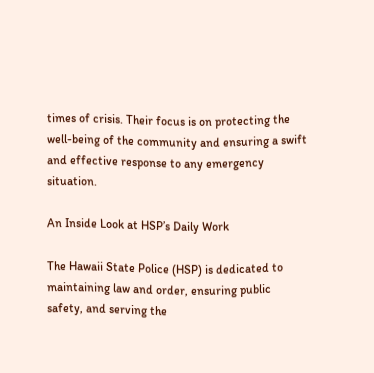times of crisis. Their focus is on protecting the well-being of the community and ensuring a swift and effective response to any emergency situation.

An Inside Look at HSP’s Daily Work

The Hawaii State Police (HSP) is dedicated to maintaining law and order, ensuring public safety, and serving the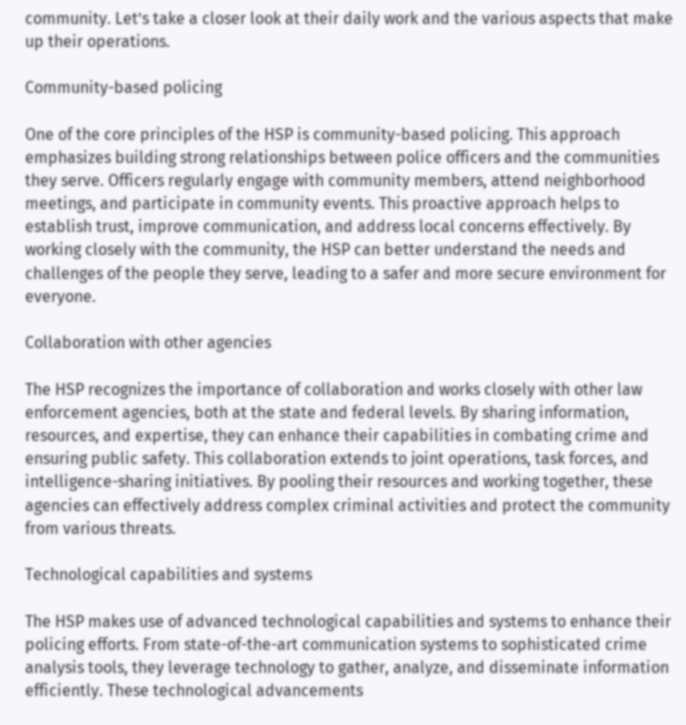community. Let’s take a closer look at their daily work and the various aspects that make up their operations.

Community-based policing

One of the core principles of the HSP is community-based policing. This approach emphasizes building strong relationships between police officers and the communities they serve. Officers regularly engage with community members, attend neighborhood meetings, and participate in community events. This proactive approach helps to establish trust, improve communication, and address local concerns effectively. By working closely with the community, the HSP can better understand the needs and challenges of the people they serve, leading to a safer and more secure environment for everyone.

Collaboration with other agencies

The HSP recognizes the importance of collaboration and works closely with other law enforcement agencies, both at the state and federal levels. By sharing information, resources, and expertise, they can enhance their capabilities in combating crime and ensuring public safety. This collaboration extends to joint operations, task forces, and intelligence-sharing initiatives. By pooling their resources and working together, these agencies can effectively address complex criminal activities and protect the community from various threats.

Technological capabilities and systems

The HSP makes use of advanced technological capabilities and systems to enhance their policing efforts. From state-of-the-art communication systems to sophisticated crime analysis tools, they leverage technology to gather, analyze, and disseminate information efficiently. These technological advancements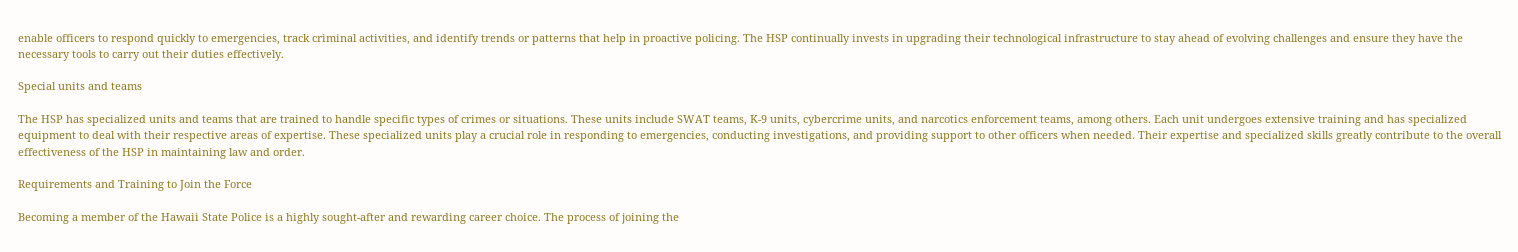enable officers to respond quickly to emergencies, track criminal activities, and identify trends or patterns that help in proactive policing. The HSP continually invests in upgrading their technological infrastructure to stay ahead of evolving challenges and ensure they have the necessary tools to carry out their duties effectively.

Special units and teams

The HSP has specialized units and teams that are trained to handle specific types of crimes or situations. These units include SWAT teams, K-9 units, cybercrime units, and narcotics enforcement teams, among others. Each unit undergoes extensive training and has specialized equipment to deal with their respective areas of expertise. These specialized units play a crucial role in responding to emergencies, conducting investigations, and providing support to other officers when needed. Their expertise and specialized skills greatly contribute to the overall effectiveness of the HSP in maintaining law and order.

Requirements and Training to Join the Force

Becoming a member of the Hawaii State Police is a highly sought-after and rewarding career choice. The process of joining the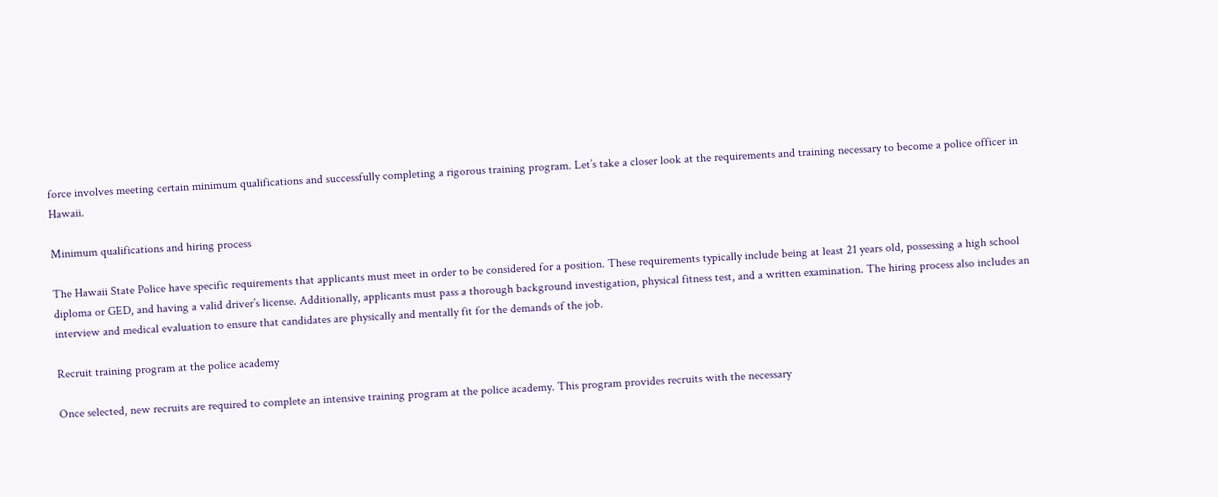force involves meeting certain minimum qualifications and successfully completing a rigorous training program. Let’s take a closer look at the requirements and training necessary to become a police officer in Hawaii.

Minimum qualifications and hiring process

The Hawaii State Police have specific requirements that applicants must meet in order to be considered for a position. These requirements typically include being at least 21 years old, possessing a high school diploma or GED, and having a valid driver’s license. Additionally, applicants must pass a thorough background investigation, physical fitness test, and a written examination. The hiring process also includes an interview and medical evaluation to ensure that candidates are physically and mentally fit for the demands of the job.

Recruit training program at the police academy

Once selected, new recruits are required to complete an intensive training program at the police academy. This program provides recruits with the necessary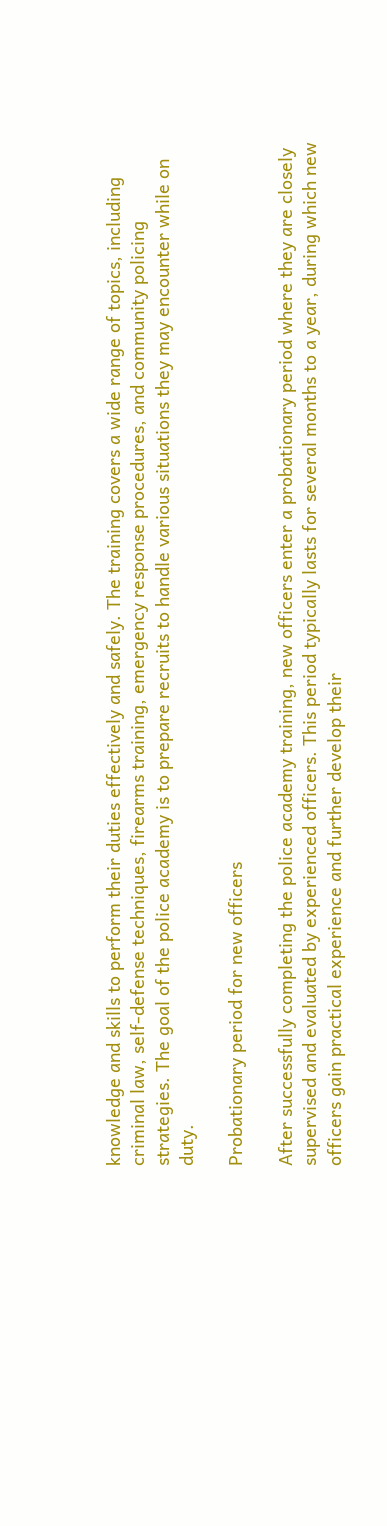knowledge and skills to perform their duties effectively and safely. The training covers a wide range of topics, including criminal law, self-defense techniques, firearms training, emergency response procedures, and community policing strategies. The goal of the police academy is to prepare recruits to handle various situations they may encounter while on duty.

Probationary period for new officers

After successfully completing the police academy training, new officers enter a probationary period where they are closely supervised and evaluated by experienced officers. This period typically lasts for several months to a year, during which new officers gain practical experience and further develop their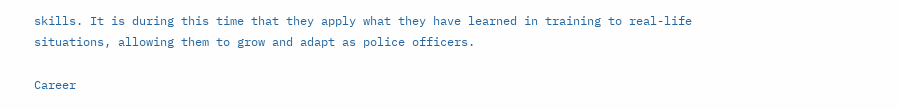skills. It is during this time that they apply what they have learned in training to real-life situations, allowing them to grow and adapt as police officers.

Career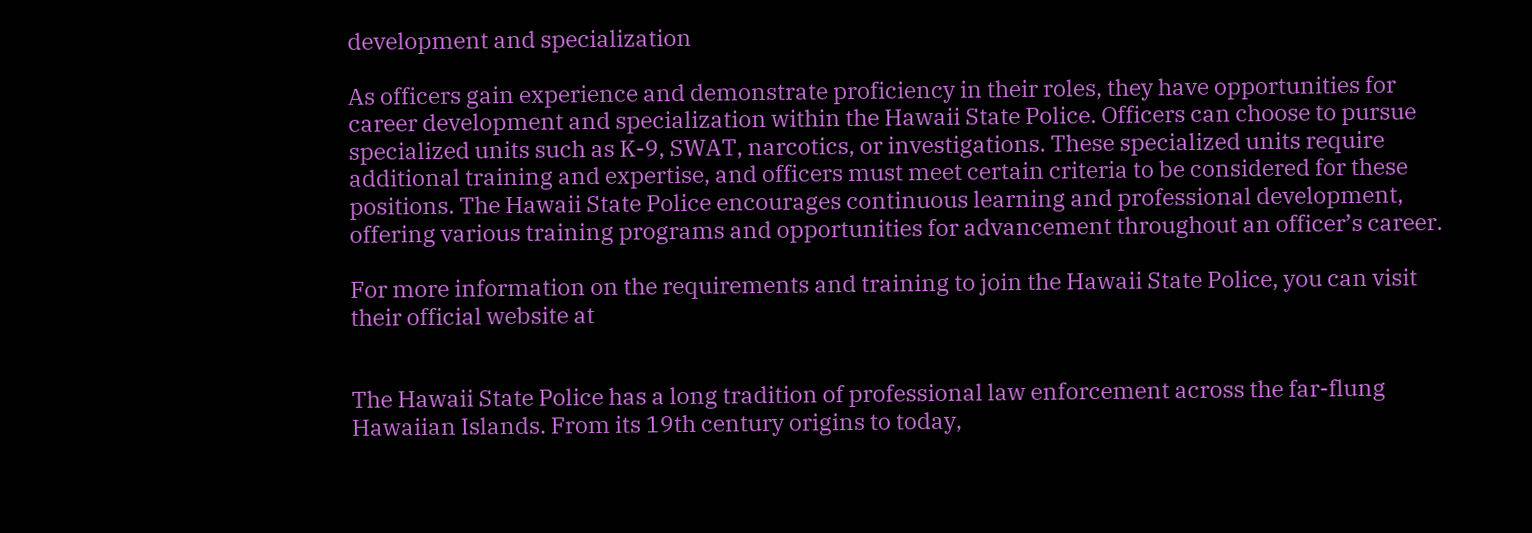development and specialization

As officers gain experience and demonstrate proficiency in their roles, they have opportunities for career development and specialization within the Hawaii State Police. Officers can choose to pursue specialized units such as K-9, SWAT, narcotics, or investigations. These specialized units require additional training and expertise, and officers must meet certain criteria to be considered for these positions. The Hawaii State Police encourages continuous learning and professional development, offering various training programs and opportunities for advancement throughout an officer’s career.

For more information on the requirements and training to join the Hawaii State Police, you can visit their official website at


The Hawaii State Police has a long tradition of professional law enforcement across the far-flung Hawaiian Islands. From its 19th century origins to today,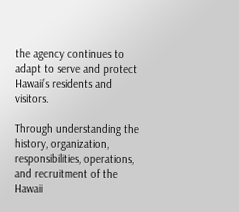the agency continues to adapt to serve and protect Hawaii’s residents and visitors.

Through understanding the history, organization, responsibilities, operations, and recruitment of the Hawaii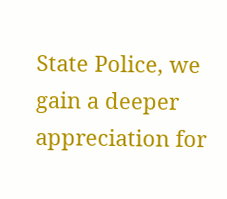State Police, we gain a deeper appreciation for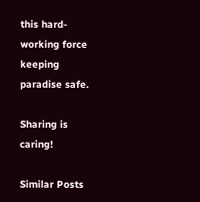this hard-working force keeping paradise safe.

Sharing is caring!

Similar Posts